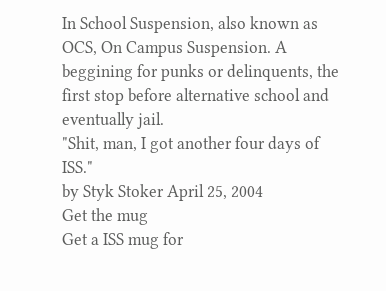In School Suspension, also known as OCS, On Campus Suspension. A beggining for punks or delinquents, the first stop before alternative school and eventually jail.
"Shit, man, I got another four days of ISS."
by Styk Stoker April 25, 2004
Get the mug
Get a ISS mug for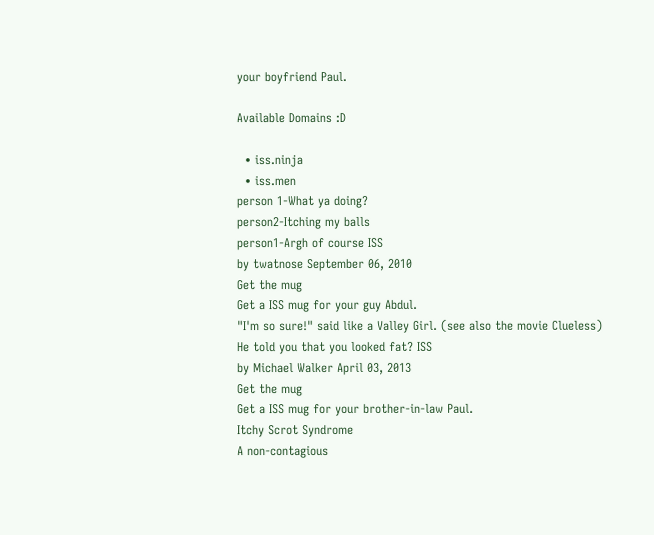your boyfriend Paul.

Available Domains :D

  • iss.ninja
  • iss.men
person 1-What ya doing?
person2-Itching my balls
person1-Argh of course ISS
by twatnose September 06, 2010
Get the mug
Get a ISS mug for your guy Abdul.
"I'm so sure!" said like a Valley Girl. (see also the movie Clueless)
He told you that you looked fat? ISS
by Michael Walker April 03, 2013
Get the mug
Get a ISS mug for your brother-in-law Paul.
Itchy Scrot Syndrome
A non-contagious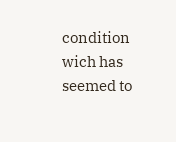condition wich has seemed to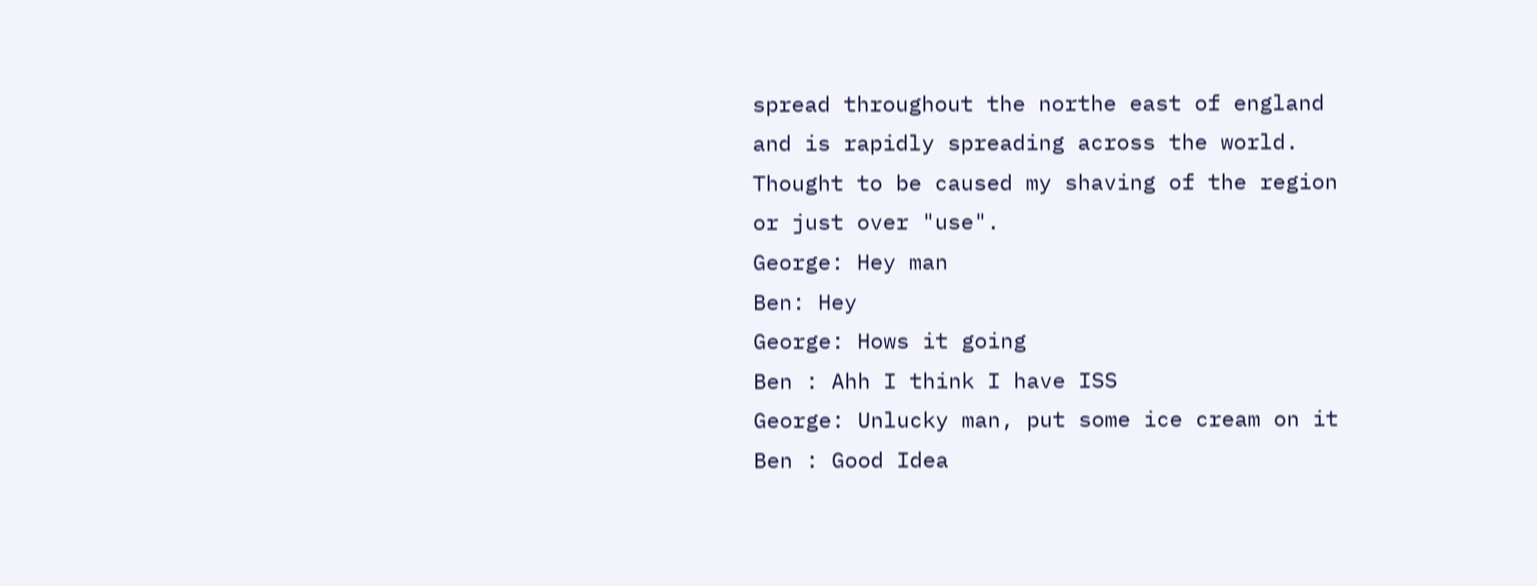spread throughout the northe east of england and is rapidly spreading across the world. Thought to be caused my shaving of the region or just over "use".
George: Hey man
Ben: Hey
George: Hows it going
Ben : Ahh I think I have ISS
George: Unlucky man, put some ice cream on it
Ben : Good Idea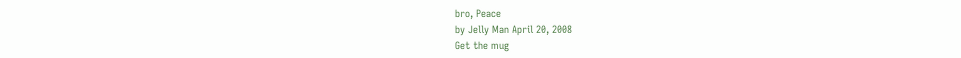bro, Peace
by Jelly Man April 20, 2008
Get the mug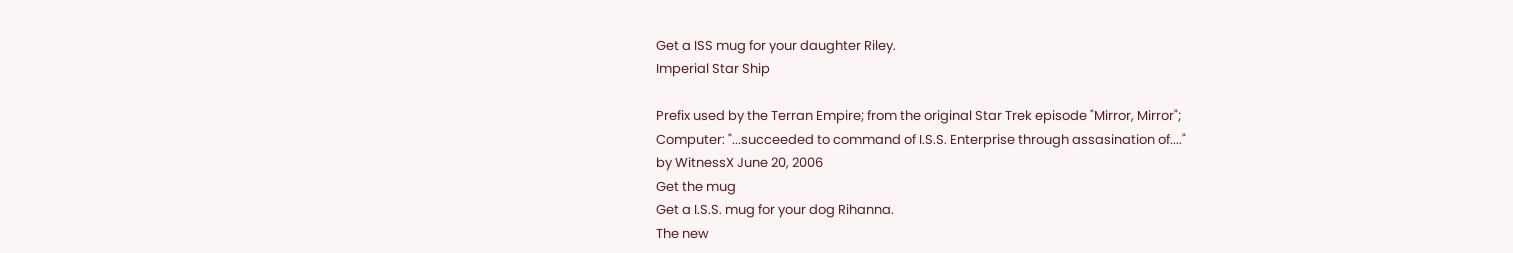Get a ISS mug for your daughter Riley.
Imperial Star Ship

Prefix used by the Terran Empire; from the original Star Trek episode "Mirror, Mirror";
Computer: "...succeeded to command of I.S.S. Enterprise through assasination of...."
by WitnessX June 20, 2006
Get the mug
Get a I.S.S. mug for your dog Rihanna.
The new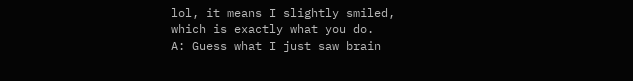lol, it means I slightly smiled, which is exactly what you do.
A: Guess what I just saw brain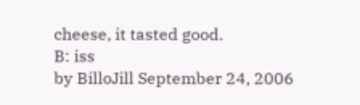cheese, it tasted good.
B: iss
by BilloJill September 24, 2006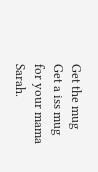Get the mug
Get a iss mug for your mama Sarah.